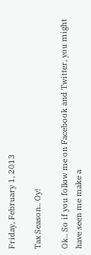Friday, February 1, 2013

Tax Season.. Oy!

Ok.. So if you follow me on Facebook and Twitter, you might have seen me make a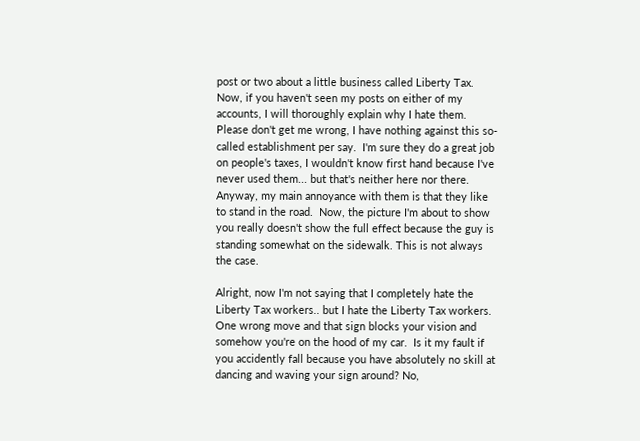post or two about a little business called Liberty Tax. Now, if you haven't seen my posts on either of my accounts, I will thoroughly explain why I hate them. Please don't get me wrong, I have nothing against this so-called establishment per say.  I'm sure they do a great job on people's taxes, I wouldn't know first hand because I've never used them... but that's neither here nor there.  Anyway, my main annoyance with them is that they like to stand in the road.  Now, the picture I'm about to show you really doesn't show the full effect because the guy is standing somewhat on the sidewalk. This is not always the case.

Alright, now I'm not saying that I completely hate the Liberty Tax workers.. but I hate the Liberty Tax workers. One wrong move and that sign blocks your vision and somehow you're on the hood of my car.  Is it my fault if you accidently fall because you have absolutely no skill at dancing and waving your sign around? No,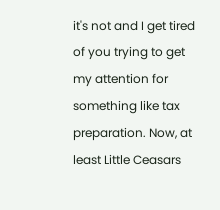it's not and I get tired of you trying to get my attention for something like tax preparation. Now, at least Little Ceasars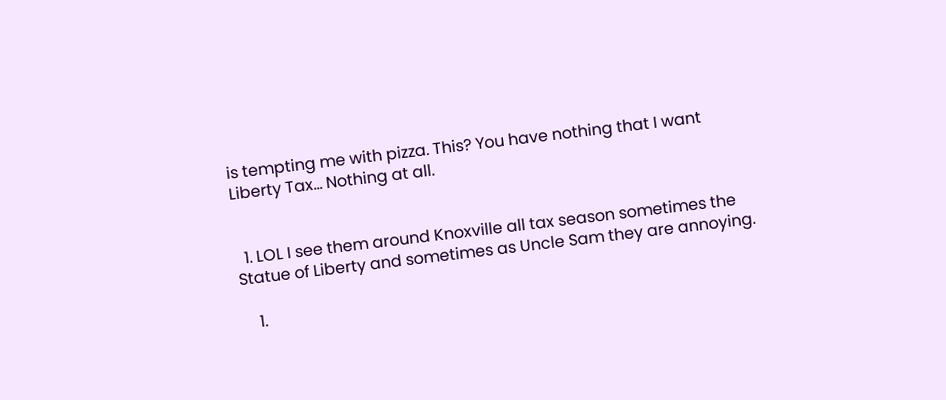is tempting me with pizza. This? You have nothing that I want Liberty Tax... Nothing at all.


  1. LOL I see them around Knoxville all tax season sometimes the Statue of Liberty and sometimes as Uncle Sam they are annoying.

    1.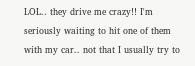LOL.. they drive me crazy!! I'm seriously waiting to hit one of them with my car.. not that I usually try to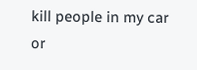kill people in my car or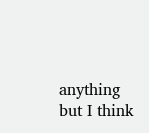anything but I think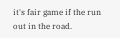it's fair game if the run out in the road.